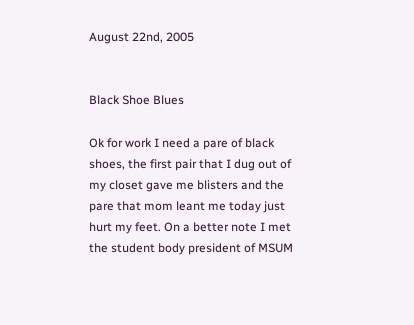August 22nd, 2005


Black Shoe Blues

Ok for work I need a pare of black shoes, the first pair that I dug out of my closet gave me blisters and the pare that mom leant me today just hurt my feet. On a better note I met the student body president of MSUM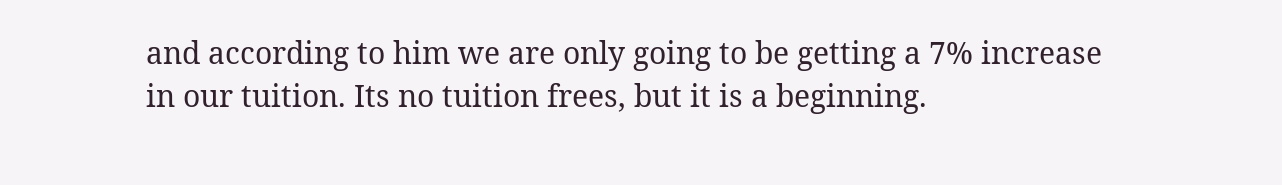and according to him we are only going to be getting a 7% increase in our tuition. Its no tuition frees, but it is a beginning.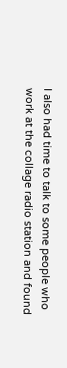I also had time to talk to some people who work at the collage radio station and found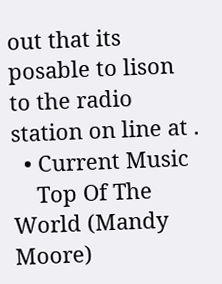out that its posable to lison to the radio station on line at .
  • Current Music
    Top Of The World (Mandy Moore)